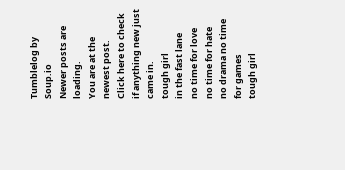Tumblelog by Soup.io
Newer posts are loading.
You are at the newest post.
Click here to check if anything new just came in.
tough girl
in the fast lane
no time for love
no time for hate
no drama no time
for games
tough girl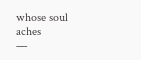whose soul aches
—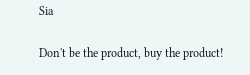Sia

Don't be the product, buy the product!